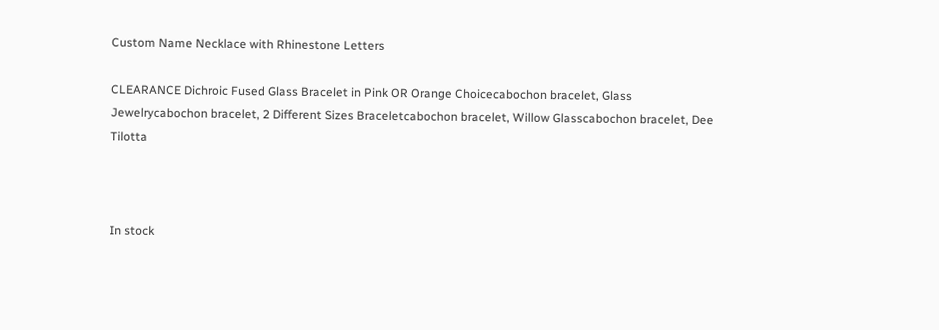Custom Name Necklace with Rhinestone Letters

CLEARANCE Dichroic Fused Glass Bracelet in Pink OR Orange Choicecabochon bracelet, Glass Jewelrycabochon bracelet, 2 Different Sizes Braceletcabochon bracelet, Willow Glasscabochon bracelet, Dee Tilotta



In stock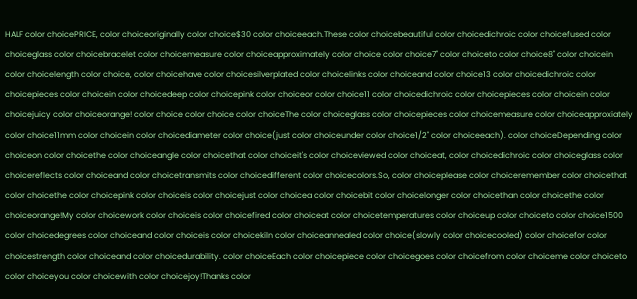HALF color choicePRICE, color choiceoriginally color choice$30 color choiceeach.These color choicebeautiful color choicedichroic color choicefused color choiceglass color choicebracelet color choicemeasure color choiceapproximately color choice color choice7" color choiceto color choice8" color choicein color choicelength color choice, color choicehave color choicesilverplated color choicelinks color choiceand color choice13 color choicedichroic color choicepieces color choicein color choicedeep color choicepink color choiceor color choice11 color choicedichroic color choicepieces color choicein color choicejuicy color choiceorange! color choice color choice color choiceThe color choiceglass color choicepieces color choicemeasure color choiceapproxiately color choice11mm color choicein color choicediameter color choice(just color choiceunder color choice1/2" color choiceeach). color choiceDepending color choiceon color choicethe color choiceangle color choicethat color choiceit's color choiceviewed color choiceat, color choicedichroic color choiceglass color choicereflects color choiceand color choicetransmits color choicedifferent color choicecolors.So, color choiceplease color choiceremember color choicethat color choicethe color choicepink color choiceis color choicejust color choicea color choicebit color choicelonger color choicethan color choicethe color choiceorange!My color choicework color choiceis color choicefired color choiceat color choicetemperatures color choiceup color choiceto color choice1500 color choicedegrees color choiceand color choiceis color choicekiln color choiceannealed color choice(slowly color choicecooled) color choicefor color choicestrength color choiceand color choicedurability. color choiceEach color choicepiece color choicegoes color choicefrom color choiceme color choiceto color choiceyou color choicewith color choicejoy!Thanks color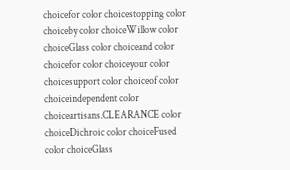choicefor color choicestopping color choiceby color choiceWillow color choiceGlass color choiceand color choicefor color choiceyour color choicesupport color choiceof color choiceindependent color choiceartisans.CLEARANCE color choiceDichroic color choiceFused color choiceGlass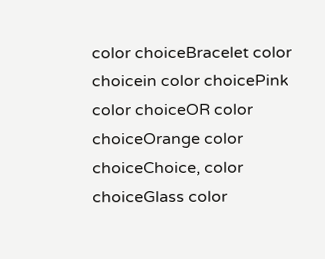color choiceBracelet color choicein color choicePink color choiceOR color choiceOrange color choiceChoice, color choiceGlass color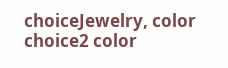choiceJewelry, color choice2 color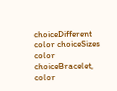choiceDifferent color choiceSizes color choiceBracelet, color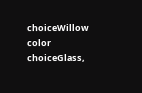choiceWillow color choiceGlass,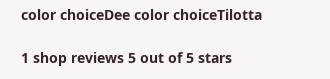color choiceDee color choiceTilotta

1 shop reviews 5 out of 5 stars